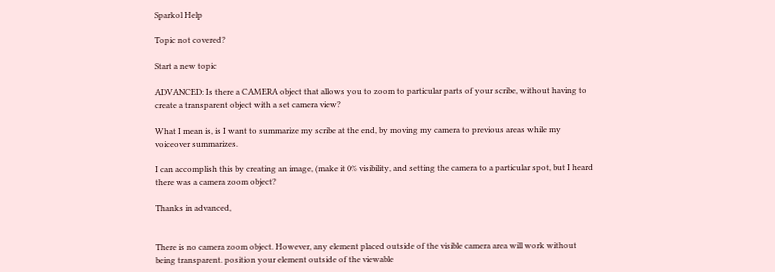Sparkol Help

Topic not covered?

Start a new topic

ADVANCED: Is there a CAMERA object that allows you to zoom to particular parts of your scribe, without having to create a transparent object with a set camera view?

What I mean is, is I want to summarize my scribe at the end, by moving my camera to previous areas while my voiceover summarizes.

I can accomplish this by creating an image, (make it 0% visibility, and setting the camera to a particular spot, but I heard there was a camera zoom object?

Thanks in advanced,


There is no camera zoom object. However, any element placed outside of the visible camera area will work without being transparent. position your element outside of the viewable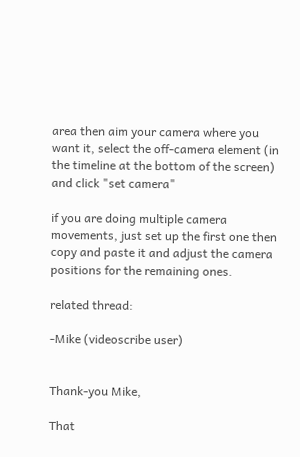area then aim your camera where you want it, select the off-camera element (in the timeline at the bottom of the screen)  and click "set camera"

if you are doing multiple camera movements, just set up the first one then copy and paste it and adjust the camera positions for the remaining ones.

related thread:

-Mike (videoscribe user)


Thank-you Mike,

That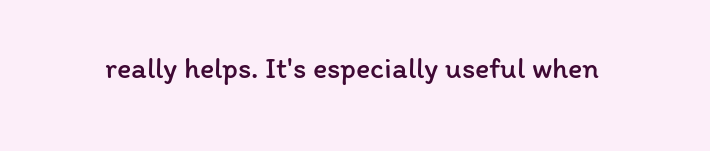really helps. It's especially useful when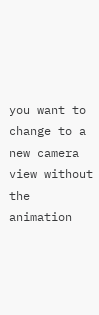you want to change to a new camera view without the animation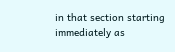in that section starting immediately as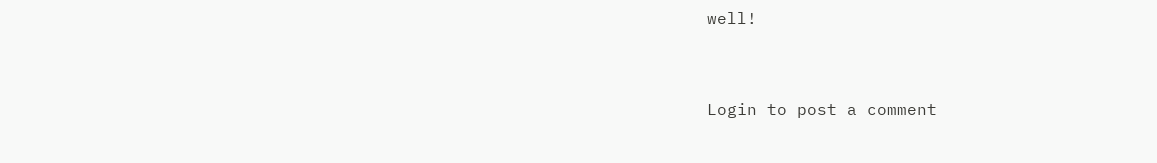well!


Login to post a comment